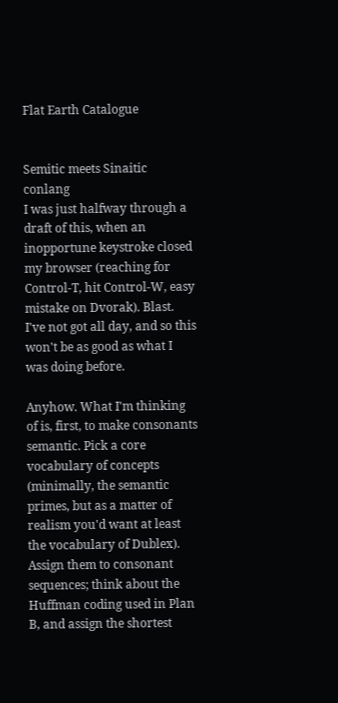Flat Earth Catalogue


Semitic meets Sinaitic conlang
I was just halfway through a draft of this, when an inopportune keystroke closed my browser (reaching for Control-T, hit Control-W, easy mistake on Dvorak). Blast. I've not got all day, and so this won't be as good as what I was doing before.

Anyhow. What I'm thinking of is, first, to make consonants semantic. Pick a core vocabulary of concepts (minimally, the semantic primes, but as a matter of realism you'd want at least the vocabulary of Dublex). Assign them to consonant sequences; think about the Huffman coding used in Plan B, and assign the shortest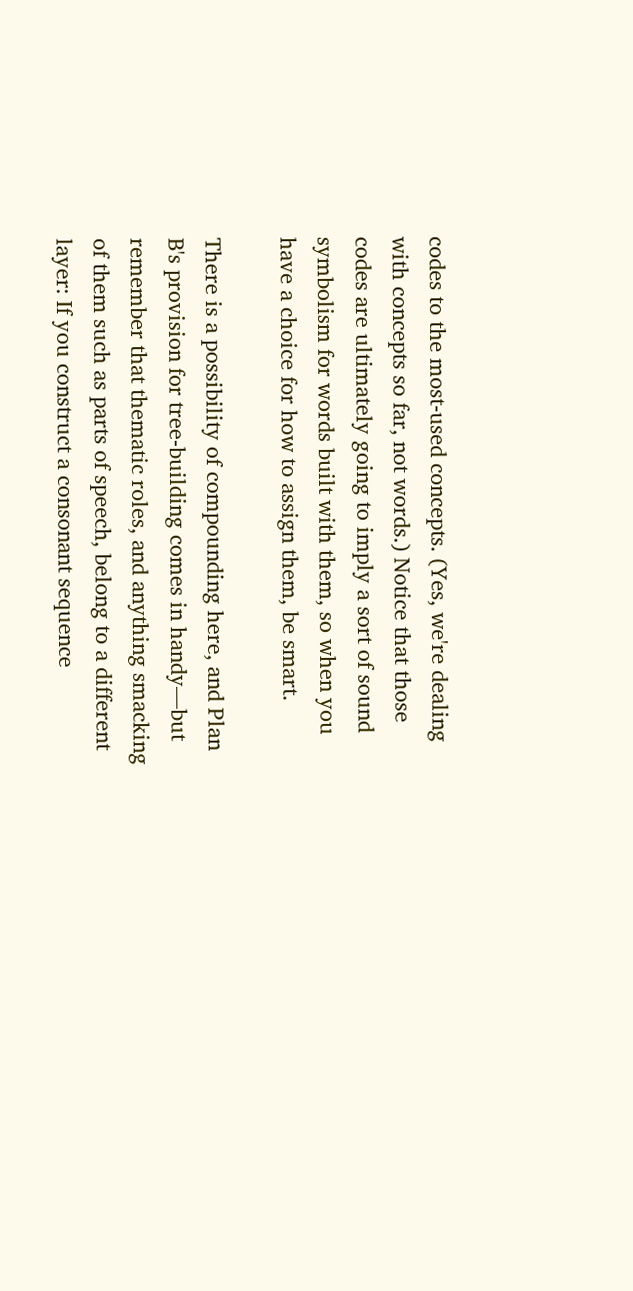codes to the most-used concepts. (Yes, we're dealing with concepts so far, not words.) Notice that those codes are ultimately going to imply a sort of sound symbolism for words built with them, so when you have a choice for how to assign them, be smart.

There is a possibility of compounding here, and Plan B's provision for tree-building comes in handy—but remember that thematic roles, and anything smacking of them such as parts of speech, belong to a different layer: If you construct a consonant sequence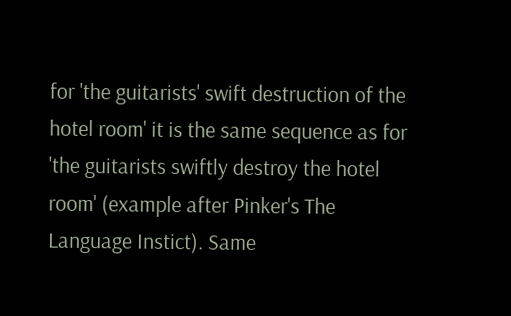for 'the guitarists' swift destruction of the hotel room' it is the same sequence as for 'the guitarists swiftly destroy the hotel room' (example after Pinker's The Language Instict). Same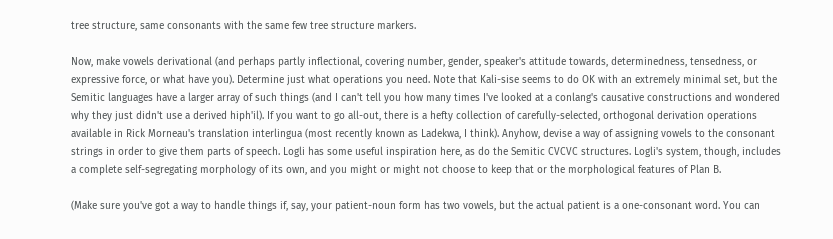tree structure, same consonants with the same few tree structure markers.

Now, make vowels derivational (and perhaps partly inflectional, covering number, gender, speaker's attitude towards, determinedness, tensedness, or expressive force, or what have you). Determine just what operations you need. Note that Kali-sise seems to do OK with an extremely minimal set, but the Semitic languages have a larger array of such things (and I can't tell you how many times I've looked at a conlang's causative constructions and wondered why they just didn't use a derived hiph'il). If you want to go all-out, there is a hefty collection of carefully-selected, orthogonal derivation operations available in Rick Morneau's translation interlingua (most recently known as Ladekwa, I think). Anyhow, devise a way of assigning vowels to the consonant strings in order to give them parts of speech. Logli has some useful inspiration here, as do the Semitic CVCVC structures. Logli's system, though, includes a complete self-segregating morphology of its own, and you might or might not choose to keep that or the morphological features of Plan B.

(Make sure you've got a way to handle things if, say, your patient-noun form has two vowels, but the actual patient is a one-consonant word. You can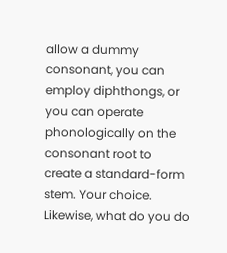allow a dummy consonant, you can employ diphthongs, or you can operate phonologically on the consonant root to create a standard-form stem. Your choice. Likewise, what do you do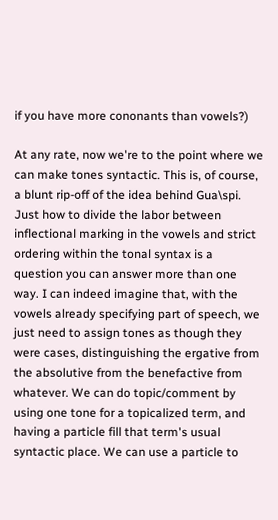if you have more cononants than vowels?)

At any rate, now we're to the point where we can make tones syntactic. This is, of course, a blunt rip-off of the idea behind Gua\spi. Just how to divide the labor between inflectional marking in the vowels and strict ordering within the tonal syntax is a question you can answer more than one way. I can indeed imagine that, with the vowels already specifying part of speech, we just need to assign tones as though they were cases, distinguishing the ergative from the absolutive from the benefactive from whatever. We can do topic/comment by using one tone for a topicalized term, and having a particle fill that term's usual syntactic place. We can use a particle to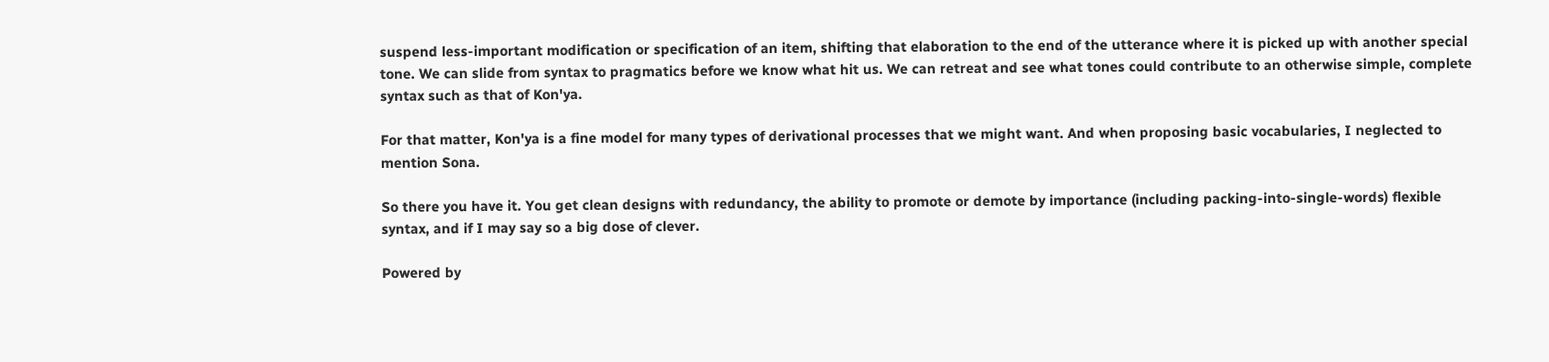suspend less-important modification or specification of an item, shifting that elaboration to the end of the utterance where it is picked up with another special tone. We can slide from syntax to pragmatics before we know what hit us. We can retreat and see what tones could contribute to an otherwise simple, complete syntax such as that of Kon'ya.

For that matter, Kon'ya is a fine model for many types of derivational processes that we might want. And when proposing basic vocabularies, I neglected to mention Sona.

So there you have it. You get clean designs with redundancy, the ability to promote or demote by importance (including packing-into-single-words) flexible syntax, and if I may say so a big dose of clever.

Powered by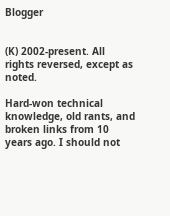Blogger


(K) 2002-present. All rights reversed, except as noted.

Hard-won technical knowledge, old rants, and broken links from 10 years ago. I should not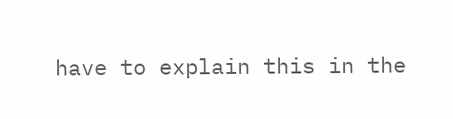have to explain this in the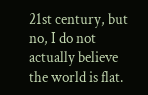21st century, but no, I do not actually believe the world is flat.